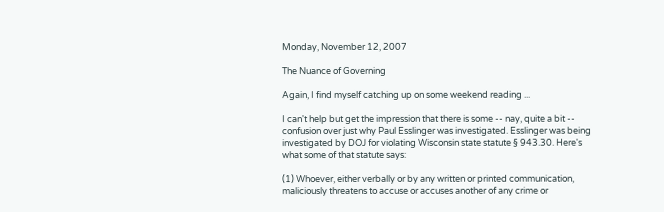Monday, November 12, 2007

The Nuance of Governing

Again, I find myself catching up on some weekend reading ...

I can't help but get the impression that there is some -- nay, quite a bit -- confusion over just why Paul Esslinger was investigated. Esslinger was being investigated by DOJ for violating Wisconsin state statute § 943.30. Here's what some of that statute says:

(1) Whoever, either verbally or by any written or printed communication, maliciously threatens to accuse or accuses another of any crime or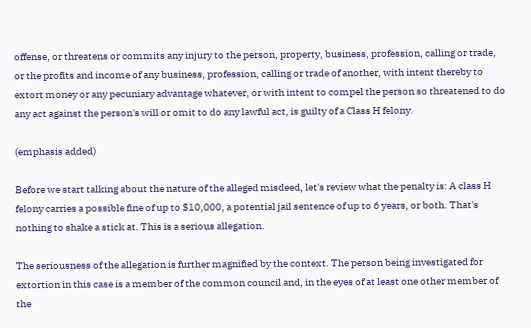offense, or threatens or commits any injury to the person, property, business, profession, calling or trade, or the profits and income of any business, profession, calling or trade of another, with intent thereby to extort money or any pecuniary advantage whatever, or with intent to compel the person so threatened to do any act against the person's will or omit to do any lawful act, is guilty of a Class H felony.

(emphasis added)

Before we start talking about the nature of the alleged misdeed, let's review what the penalty is: A class H felony carries a possible fine of up to $10,000, a potential jail sentence of up to 6 years, or both. That's nothing to shake a stick at. This is a serious allegation.

The seriousness of the allegation is further magnified by the context. The person being investigated for extortion in this case is a member of the common council and, in the eyes of at least one other member of the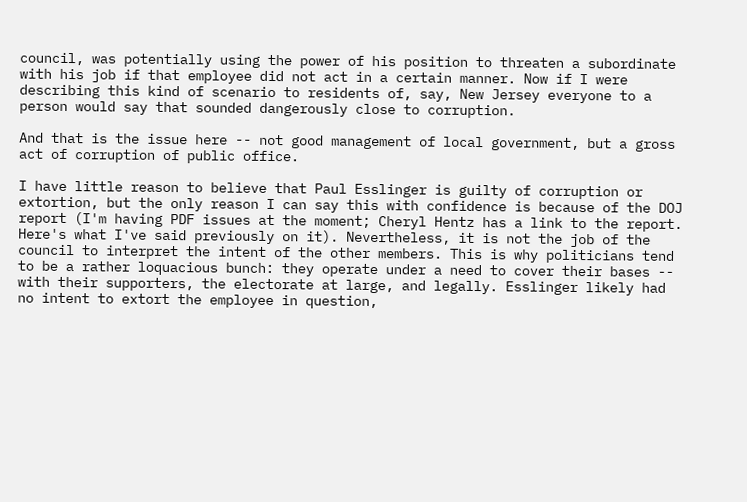council, was potentially using the power of his position to threaten a subordinate with his job if that employee did not act in a certain manner. Now if I were describing this kind of scenario to residents of, say, New Jersey everyone to a person would say that sounded dangerously close to corruption.

And that is the issue here -- not good management of local government, but a gross act of corruption of public office.

I have little reason to believe that Paul Esslinger is guilty of corruption or extortion, but the only reason I can say this with confidence is because of the DOJ report (I'm having PDF issues at the moment; Cheryl Hentz has a link to the report. Here's what I've said previously on it). Nevertheless, it is not the job of the council to interpret the intent of the other members. This is why politicians tend to be a rather loquacious bunch: they operate under a need to cover their bases -- with their supporters, the electorate at large, and legally. Esslinger likely had no intent to extort the employee in question,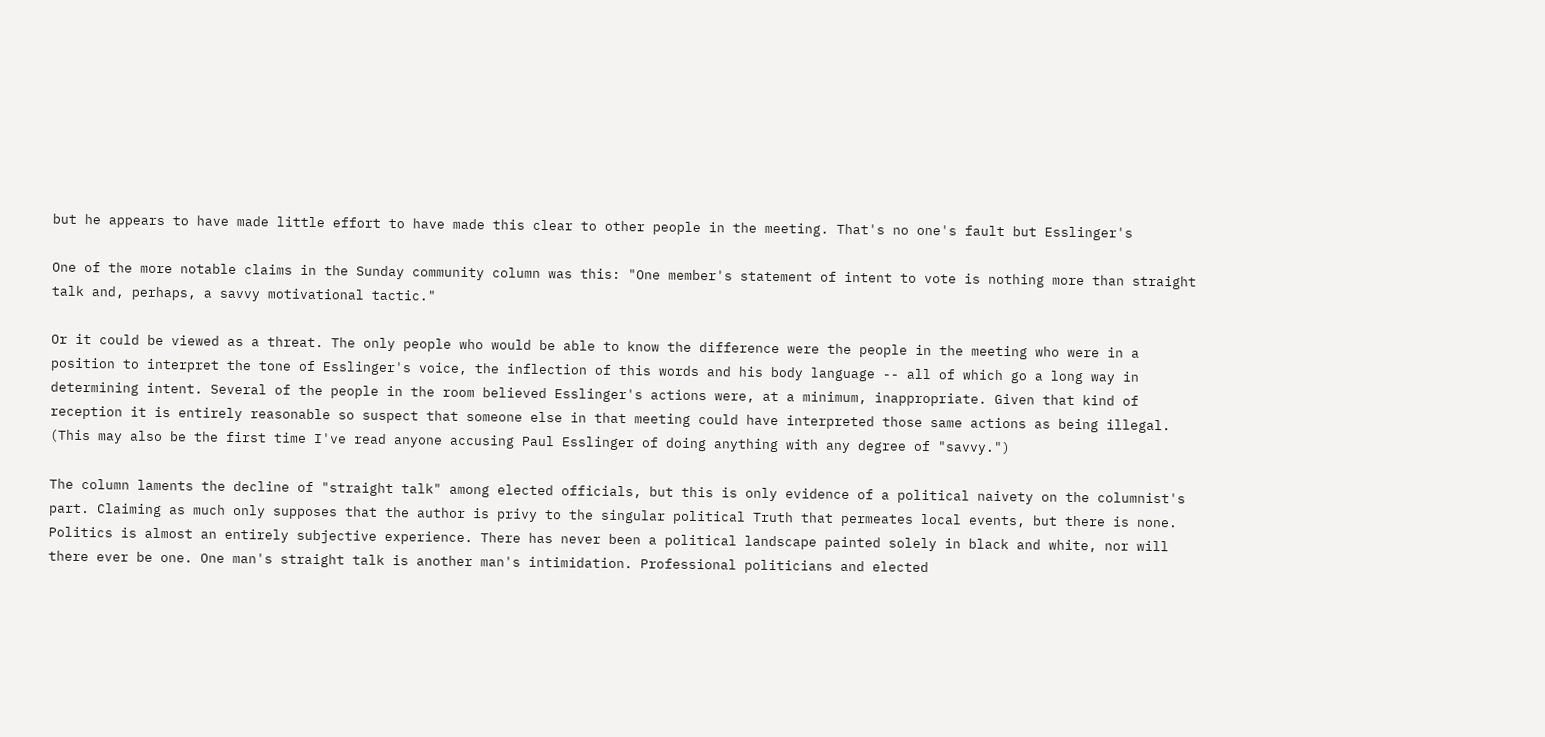but he appears to have made little effort to have made this clear to other people in the meeting. That's no one's fault but Esslinger's

One of the more notable claims in the Sunday community column was this: "One member's statement of intent to vote is nothing more than straight talk and, perhaps, a savvy motivational tactic."

Or it could be viewed as a threat. The only people who would be able to know the difference were the people in the meeting who were in a position to interpret the tone of Esslinger's voice, the inflection of this words and his body language -- all of which go a long way in determining intent. Several of the people in the room believed Esslinger's actions were, at a minimum, inappropriate. Given that kind of reception it is entirely reasonable so suspect that someone else in that meeting could have interpreted those same actions as being illegal. (This may also be the first time I've read anyone accusing Paul Esslinger of doing anything with any degree of "savvy.")

The column laments the decline of "straight talk" among elected officials, but this is only evidence of a political naivety on the columnist's part. Claiming as much only supposes that the author is privy to the singular political Truth that permeates local events, but there is none. Politics is almost an entirely subjective experience. There has never been a political landscape painted solely in black and white, nor will there ever be one. One man's straight talk is another man's intimidation. Professional politicians and elected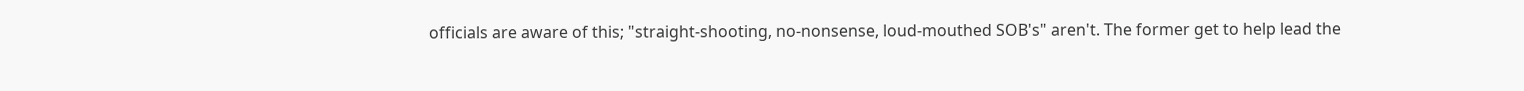officials are aware of this; "straight-shooting, no-nonsense, loud-mouthed SOB's" aren't. The former get to help lead the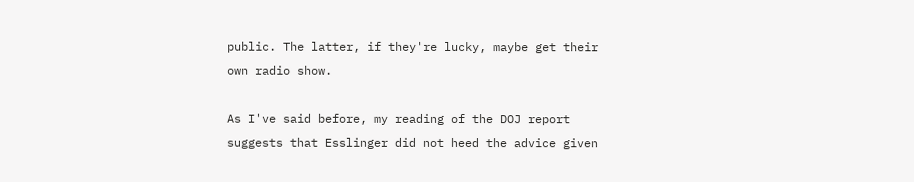public. The latter, if they're lucky, maybe get their own radio show.

As I've said before, my reading of the DOJ report suggests that Esslinger did not heed the advice given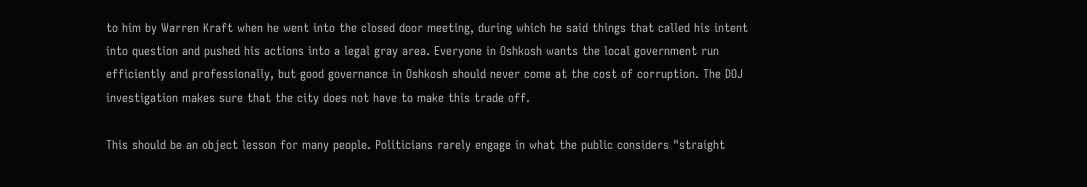to him by Warren Kraft when he went into the closed door meeting, during which he said things that called his intent into question and pushed his actions into a legal gray area. Everyone in Oshkosh wants the local government run efficiently and professionally, but good governance in Oshkosh should never come at the cost of corruption. The DOJ investigation makes sure that the city does not have to make this trade off.

This should be an object lesson for many people. Politicians rarely engage in what the public considers "straight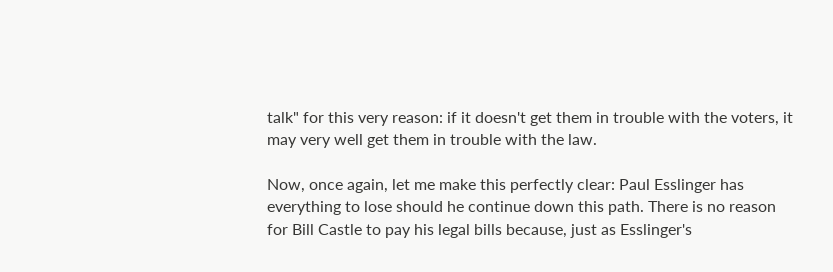talk" for this very reason: if it doesn't get them in trouble with the voters, it may very well get them in trouble with the law.

Now, once again, let me make this perfectly clear: Paul Esslinger has everything to lose should he continue down this path. There is no reason for Bill Castle to pay his legal bills because, just as Esslinger's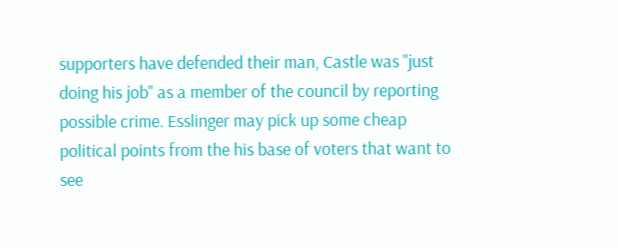supporters have defended their man, Castle was "just doing his job" as a member of the council by reporting possible crime. Esslinger may pick up some cheap political points from the his base of voters that want to see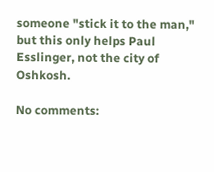someone "stick it to the man," but this only helps Paul Esslinger, not the city of Oshkosh.

No comments: